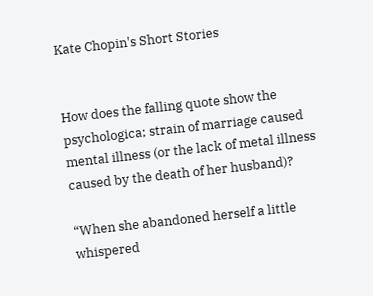Kate Chopin's Short Stories


How does the falling quote show the psychologica; strain of marriage caused mental illness (or the lack of metal illness caused by the death of her husband)?

“When she abandoned herself a little whispered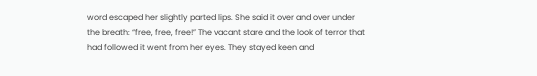word escaped her slightly parted lips. She said it over and over under the breath: “free, free, free!” The vacant stare and the look of terror that had followed it went from her eyes. They stayed keen and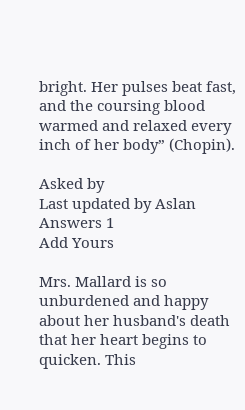bright. Her pulses beat fast, and the coursing blood warmed and relaxed every inch of her body” (Chopin).

Asked by
Last updated by Aslan
Answers 1
Add Yours

Mrs. Mallard is so unburdened and happy about her husband's death that her heart begins to quicken. This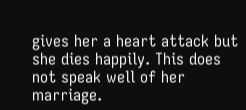gives her a heart attack but she dies happily. This does not speak well of her marriage.